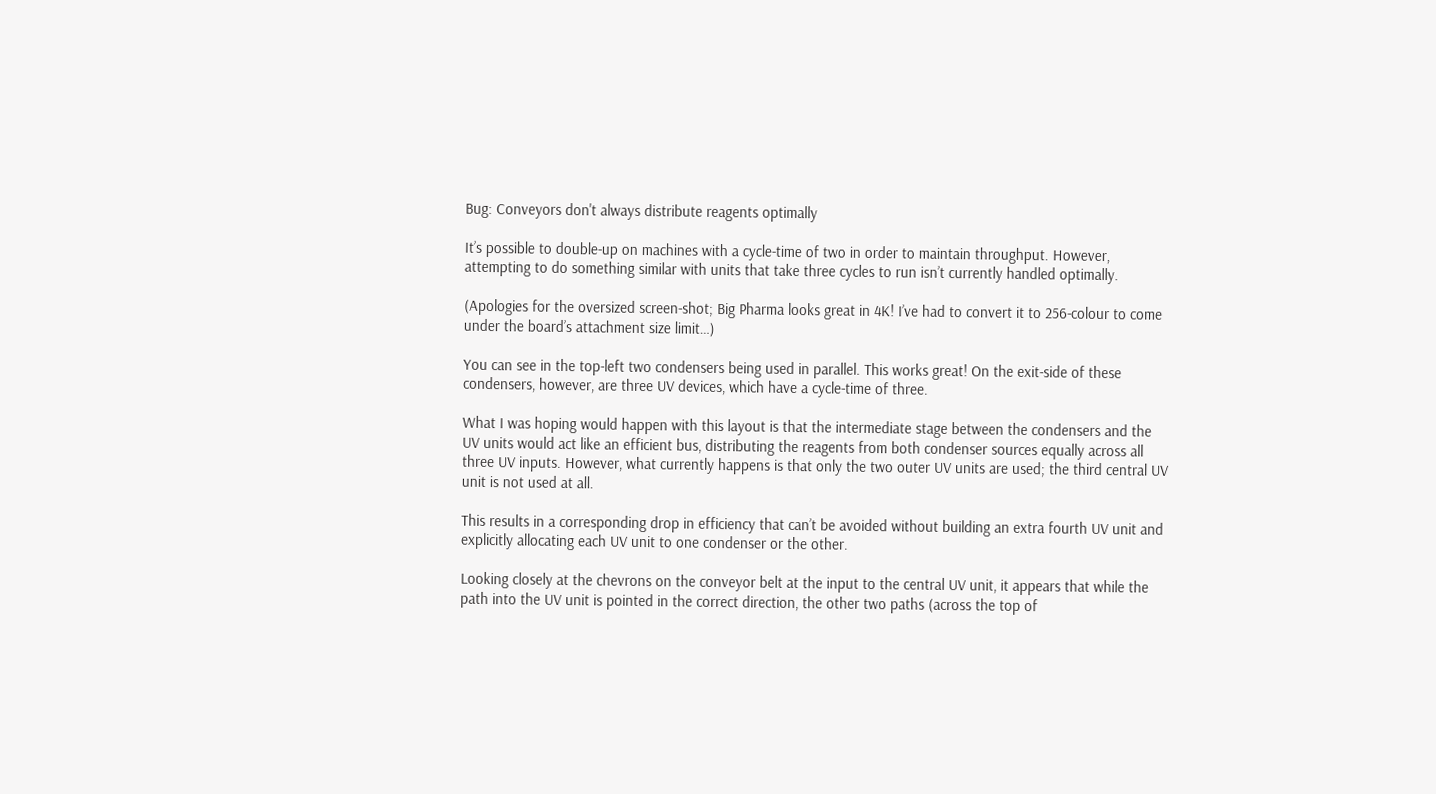Bug: Conveyors don't always distribute reagents optimally

It’s possible to double-up on machines with a cycle-time of two in order to maintain throughput. However, attempting to do something similar with units that take three cycles to run isn’t currently handled optimally.

(Apologies for the oversized screen-shot; Big Pharma looks great in 4K! I’ve had to convert it to 256-colour to come under the board’s attachment size limit…)

You can see in the top-left two condensers being used in parallel. This works great! On the exit-side of these condensers, however, are three UV devices, which have a cycle-time of three.

What I was hoping would happen with this layout is that the intermediate stage between the condensers and the UV units would act like an efficient bus, distributing the reagents from both condenser sources equally across all three UV inputs. However, what currently happens is that only the two outer UV units are used; the third central UV unit is not used at all.

This results in a corresponding drop in efficiency that can’t be avoided without building an extra fourth UV unit and explicitly allocating each UV unit to one condenser or the other.

Looking closely at the chevrons on the conveyor belt at the input to the central UV unit, it appears that while the path into the UV unit is pointed in the correct direction, the other two paths (across the top of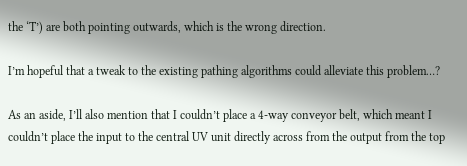the ‘T’) are both pointing outwards, which is the wrong direction.

I’m hopeful that a tweak to the existing pathing algorithms could alleviate this problem…?

As an aside, I’ll also mention that I couldn’t place a 4-way conveyor belt, which meant I couldn’t place the input to the central UV unit directly across from the output from the top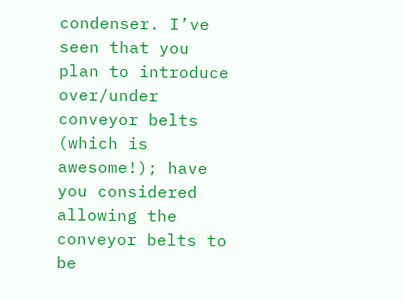condenser. I’ve seen that you plan to introduce over/under conveyor belts (which is awesome!); have you considered allowing the conveyor belts to be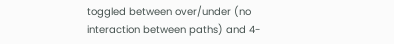toggled between over/under (no interaction between paths) and 4-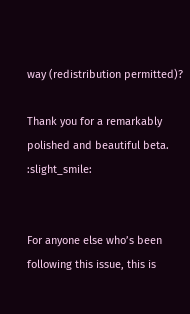way (redistribution permitted)?

Thank you for a remarkably polished and beautiful beta. :slight_smile:


For anyone else who’s been following this issue, this is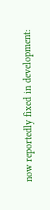now reportedly fixed in development: